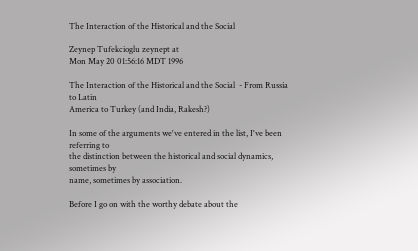The Interaction of the Historical and the Social

Zeynep Tufekcioglu zeynept at
Mon May 20 01:56:16 MDT 1996

The Interaction of the Historical and the Social  - From Russia to Latin
America to Turkey (and India, Rakesh?)

In some of the arguments we've entered in the list, I've been referring to
the distinction between the historical and social dynamics, sometimes by
name, sometimes by association.

Before I go on with the worthy debate about the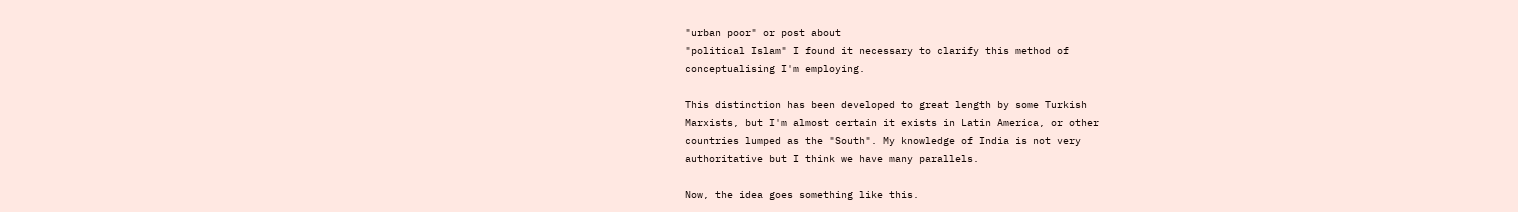"urban poor" or post about
"political Islam" I found it necessary to clarify this method of
conceptualising I'm employing.

This distinction has been developed to great length by some Turkish
Marxists, but I'm almost certain it exists in Latin America, or other
countries lumped as the "South". My knowledge of India is not very
authoritative but I think we have many parallels.

Now, the idea goes something like this.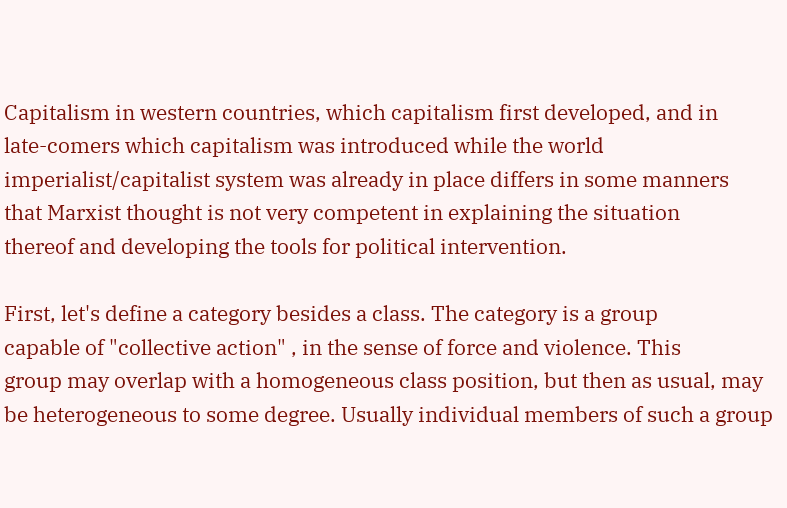Capitalism in western countries, which capitalism first developed, and in
late-comers which capitalism was introduced while the world
imperialist/capitalist system was already in place differs in some manners
that Marxist thought is not very competent in explaining the situation
thereof and developing the tools for political intervention.

First, let's define a category besides a class. The category is a group
capable of "collective action" , in the sense of force and violence. This
group may overlap with a homogeneous class position, but then as usual, may
be heterogeneous to some degree. Usually individual members of such a group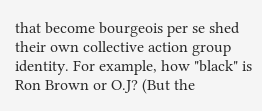that become bourgeois per se shed their own collective action group
identity. For example, how "black" is Ron Brown or O.J? (But the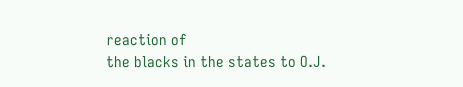reaction of
the blacks in the states to O.J.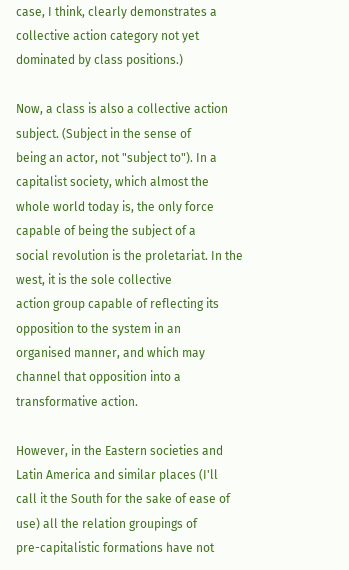case, I think, clearly demonstrates a
collective action category not yet dominated by class positions.)

Now, a class is also a collective action subject. (Subject in the sense of
being an actor, not "subject to"). In a capitalist society, which almost the
whole world today is, the only force capable of being the subject of a
social revolution is the proletariat. In the west, it is the sole collective
action group capable of reflecting its opposition to the system in an
organised manner, and which may channel that opposition into a
transformative action.

However, in the Eastern societies and Latin America and similar places (I'll
call it the South for the sake of ease of use) all the relation groupings of
pre-capitalistic formations have not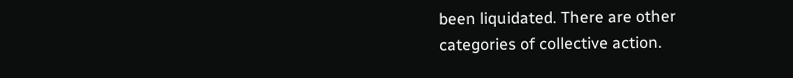been liquidated. There are other
categories of collective action.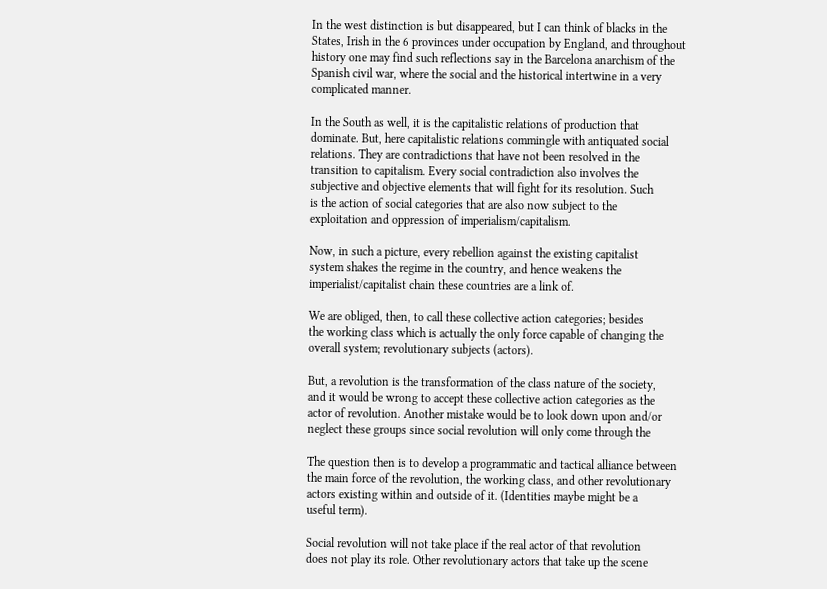In the west distinction is but disappeared, but I can think of blacks in the
States, Irish in the 6 provinces under occupation by England, and throughout
history one may find such reflections say in the Barcelona anarchism of the
Spanish civil war, where the social and the historical intertwine in a very
complicated manner.

In the South as well, it is the capitalistic relations of production that
dominate. But, here capitalistic relations commingle with antiquated social
relations. They are contradictions that have not been resolved in the
transition to capitalism. Every social contradiction also involves the
subjective and objective elements that will fight for its resolution. Such
is the action of social categories that are also now subject to the
exploitation and oppression of imperialism/capitalism.

Now, in such a picture, every rebellion against the existing capitalist
system shakes the regime in the country, and hence weakens the
imperialist/capitalist chain these countries are a link of.

We are obliged, then, to call these collective action categories; besides
the working class which is actually the only force capable of changing the
overall system; revolutionary subjects (actors).

But, a revolution is the transformation of the class nature of the society,
and it would be wrong to accept these collective action categories as the
actor of revolution. Another mistake would be to look down upon and/or
neglect these groups since social revolution will only come through the

The question then is to develop a programmatic and tactical alliance between
the main force of the revolution, the working class, and other revolutionary
actors existing within and outside of it. (Identities maybe might be a
useful term).

Social revolution will not take place if the real actor of that revolution
does not play its role. Other revolutionary actors that take up the scene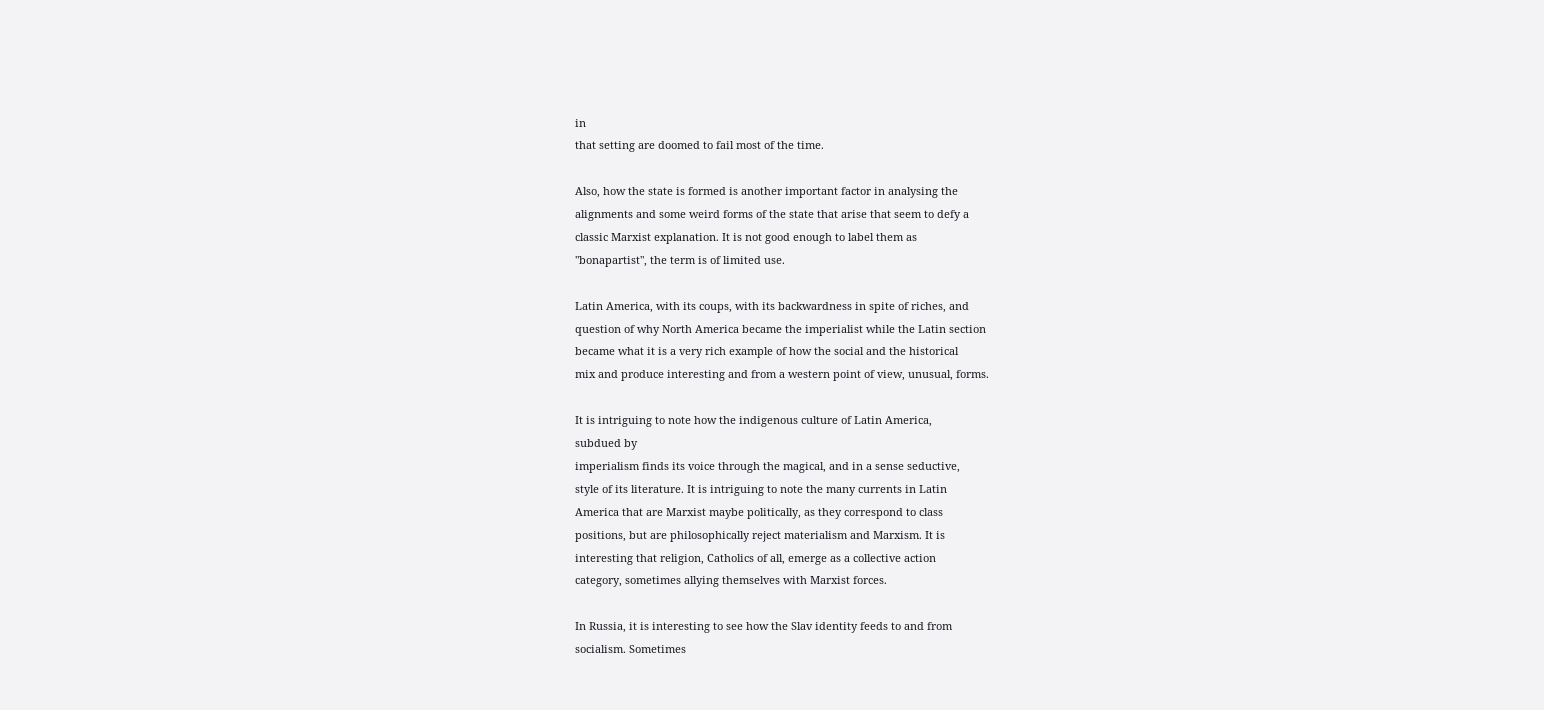in
that setting are doomed to fail most of the time.

Also, how the state is formed is another important factor in analysing the
alignments and some weird forms of the state that arise that seem to defy a
classic Marxist explanation. It is not good enough to label them as
"bonapartist", the term is of limited use.

Latin America, with its coups, with its backwardness in spite of riches, and
question of why North America became the imperialist while the Latin section
became what it is a very rich example of how the social and the historical
mix and produce interesting and from a western point of view, unusual, forms.

It is intriguing to note how the indigenous culture of Latin America,
subdued by
imperialism finds its voice through the magical, and in a sense seductive,
style of its literature. It is intriguing to note the many currents in Latin
America that are Marxist maybe politically, as they correspond to class
positions, but are philosophically reject materialism and Marxism. It is
interesting that religion, Catholics of all, emerge as a collective action
category, sometimes allying themselves with Marxist forces.

In Russia, it is interesting to see how the Slav identity feeds to and from
socialism. Sometimes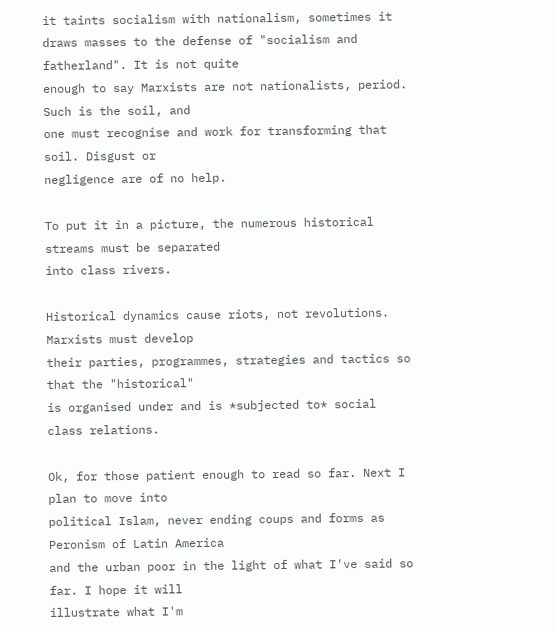it taints socialism with nationalism, sometimes it
draws masses to the defense of "socialism and fatherland". It is not quite
enough to say Marxists are not nationalists, period. Such is the soil, and
one must recognise and work for transforming that soil. Disgust or
negligence are of no help.

To put it in a picture, the numerous historical streams must be separated
into class rivers.

Historical dynamics cause riots, not revolutions. Marxists must develop
their parties, programmes, strategies and tactics so that the "historical"
is organised under and is *subjected to* social class relations.

Ok, for those patient enough to read so far. Next I plan to move into
political Islam, never ending coups and forms as Peronism of Latin America
and the urban poor in the light of what I've said so far. I hope it will
illustrate what I'm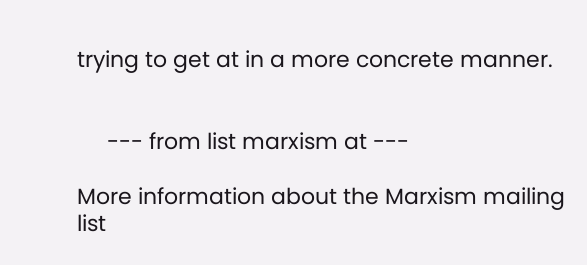trying to get at in a more concrete manner.


     --- from list marxism at ---

More information about the Marxism mailing list